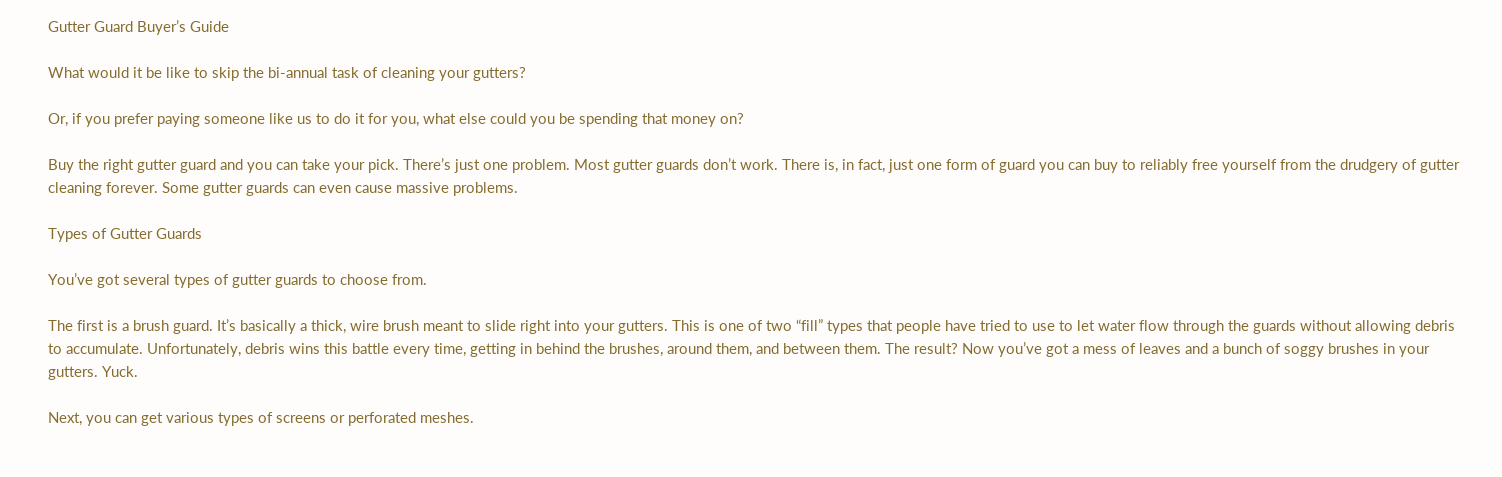Gutter Guard Buyer’s Guide

What would it be like to skip the bi-annual task of cleaning your gutters?

Or, if you prefer paying someone like us to do it for you, what else could you be spending that money on?

Buy the right gutter guard and you can take your pick. There’s just one problem. Most gutter guards don’t work. There is, in fact, just one form of guard you can buy to reliably free yourself from the drudgery of gutter cleaning forever. Some gutter guards can even cause massive problems.

Types of Gutter Guards

You’ve got several types of gutter guards to choose from.

The first is a brush guard. It’s basically a thick, wire brush meant to slide right into your gutters. This is one of two “fill” types that people have tried to use to let water flow through the guards without allowing debris to accumulate. Unfortunately, debris wins this battle every time, getting in behind the brushes, around them, and between them. The result? Now you’ve got a mess of leaves and a bunch of soggy brushes in your gutters. Yuck.

Next, you can get various types of screens or perforated meshes.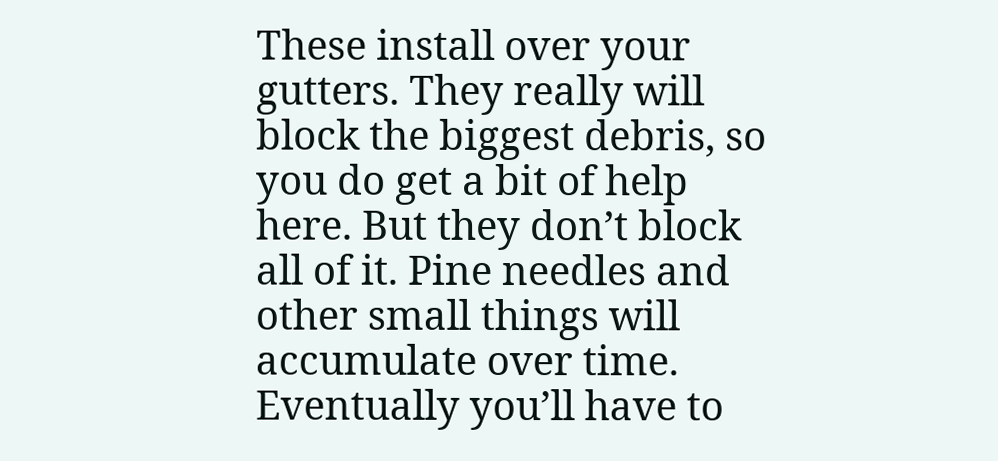These install over your gutters. They really will block the biggest debris, so you do get a bit of help here. But they don’t block all of it. Pine needles and other small things will accumulate over time. Eventually you’ll have to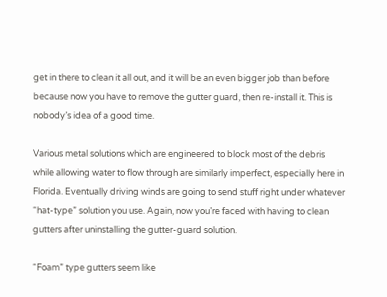get in there to clean it all out, and it will be an even bigger job than before because now you have to remove the gutter guard, then re-install it. This is nobody’s idea of a good time.

Various metal solutions which are engineered to block most of the debris while allowing water to flow through are similarly imperfect, especially here in Florida. Eventually driving winds are going to send stuff right under whatever “hat-type” solution you use. Again, now you’re faced with having to clean gutters after uninstalling the gutter-guard solution.

“Foam” type gutters seem like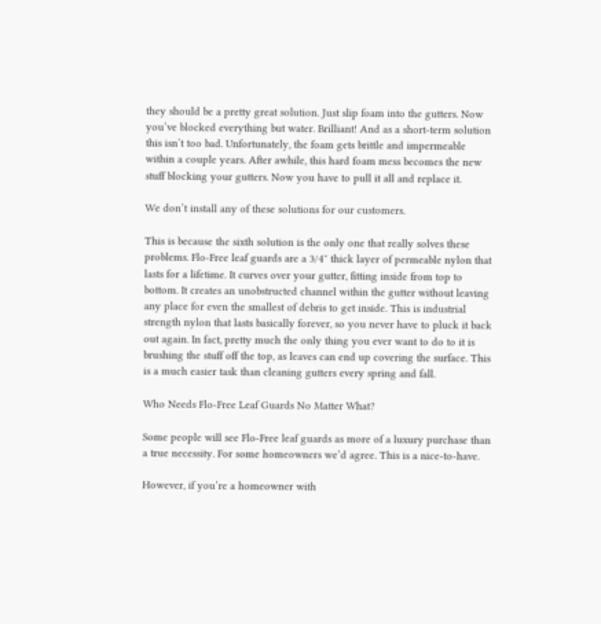they should be a pretty great solution. Just slip foam into the gutters. Now you’ve blocked everything but water. Brilliant! And as a short-term solution this isn’t too bad. Unfortunately, the foam gets brittle and impermeable within a couple years. After awhile, this hard foam mess becomes the new stuff blocking your gutters. Now you have to pull it all and replace it.

We don’t install any of these solutions for our customers.

This is because the sixth solution is the only one that really solves these problems. Flo-Free leaf guards are a 3/4″ thick layer of permeable nylon that lasts for a lifetime. It curves over your gutter, fitting inside from top to bottom. It creates an unobstructed channel within the gutter without leaving any place for even the smallest of debris to get inside. This is industrial strength nylon that lasts basically forever, so you never have to pluck it back out again. In fact, pretty much the only thing you ever want to do to it is brushing the stuff off the top, as leaves can end up covering the surface. This is a much easier task than cleaning gutters every spring and fall.

Who Needs Flo-Free Leaf Guards No Matter What?

Some people will see Flo-Free leaf guards as more of a luxury purchase than a true necessity. For some homeowners we’d agree. This is a nice-to-have.

However, if you’re a homeowner with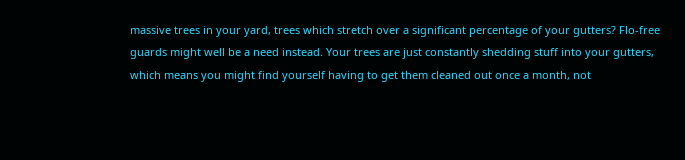massive trees in your yard, trees which stretch over a significant percentage of your gutters? Flo-free guards might well be a need instead. Your trees are just constantly shedding stuff into your gutters, which means you might find yourself having to get them cleaned out once a month, not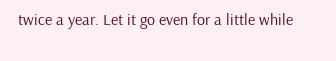twice a year. Let it go even for a little while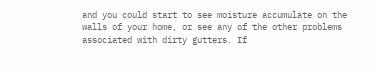and you could start to see moisture accumulate on the walls of your home, or see any of the other problems associated with dirty gutters. If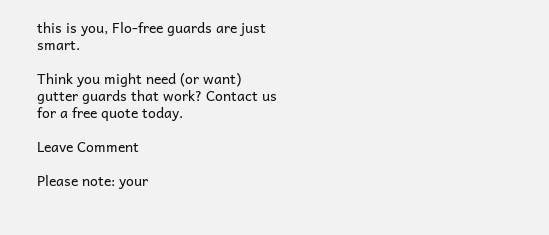this is you, Flo-free guards are just smart.

Think you might need (or want) gutter guards that work? Contact us for a free quote today.

Leave Comment

Please note: your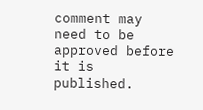comment may need to be approved before it is published.